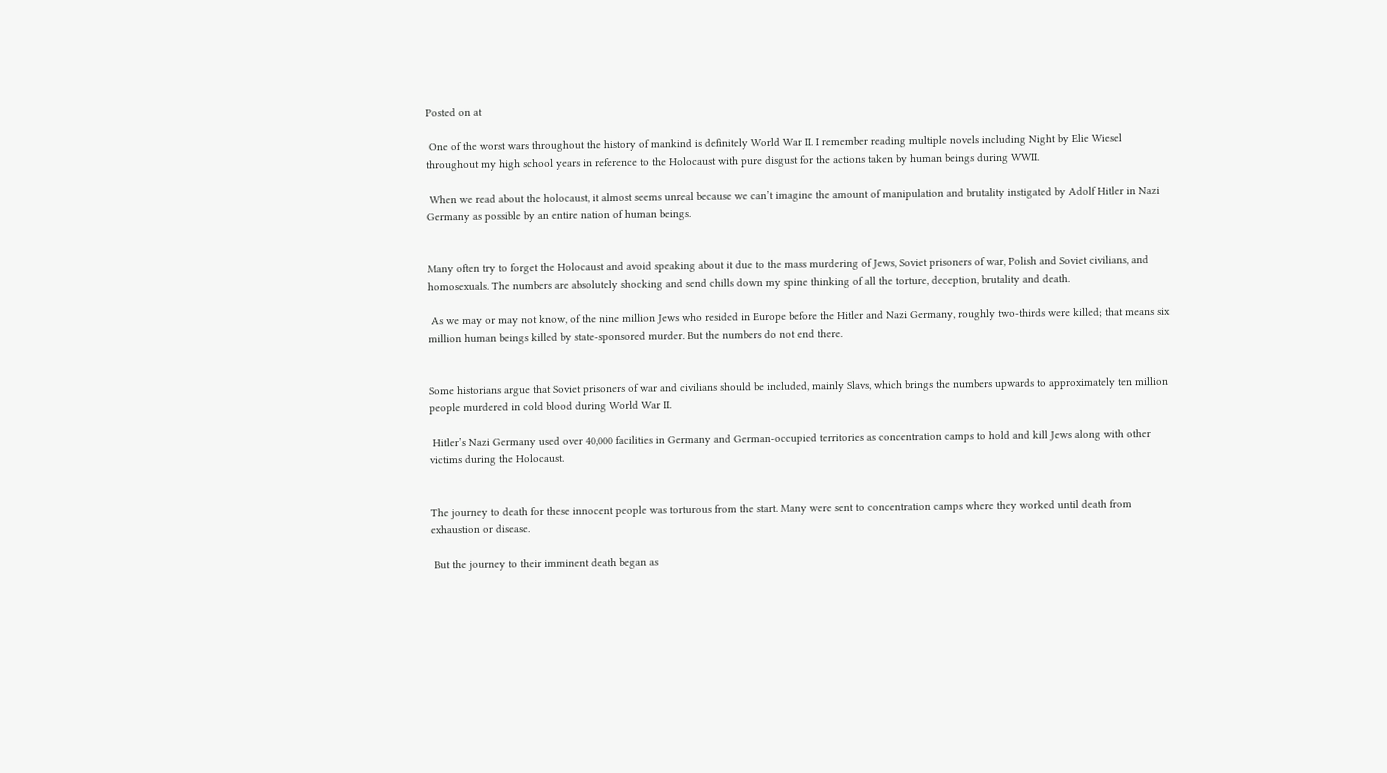Posted on at

 One of the worst wars throughout the history of mankind is definitely World War II. I remember reading multiple novels including Night by Elie Wiesel throughout my high school years in reference to the Holocaust with pure disgust for the actions taken by human beings during WWII.

 When we read about the holocaust, it almost seems unreal because we can’t imagine the amount of manipulation and brutality instigated by Adolf Hitler in Nazi Germany as possible by an entire nation of human beings.


Many often try to forget the Holocaust and avoid speaking about it due to the mass murdering of Jews, Soviet prisoners of war, Polish and Soviet civilians, and homosexuals. The numbers are absolutely shocking and send chills down my spine thinking of all the torture, deception, brutality and death.

 As we may or may not know, of the nine million Jews who resided in Europe before the Hitler and Nazi Germany, roughly two-thirds were killed; that means six million human beings killed by state-sponsored murder. But the numbers do not end there.


Some historians argue that Soviet prisoners of war and civilians should be included, mainly Slavs, which brings the numbers upwards to approximately ten million people murdered in cold blood during World War II.

 Hitler’s Nazi Germany used over 40,000 facilities in Germany and German-occupied territories as concentration camps to hold and kill Jews along with other victims during the Holocaust.


The journey to death for these innocent people was torturous from the start. Many were sent to concentration camps where they worked until death from exhaustion or disease.

 But the journey to their imminent death began as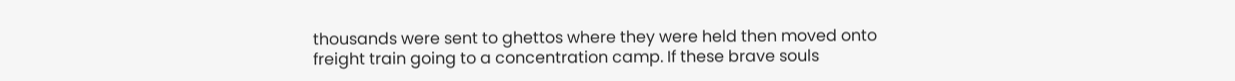thousands were sent to ghettos where they were held then moved onto freight train going to a concentration camp. If these brave souls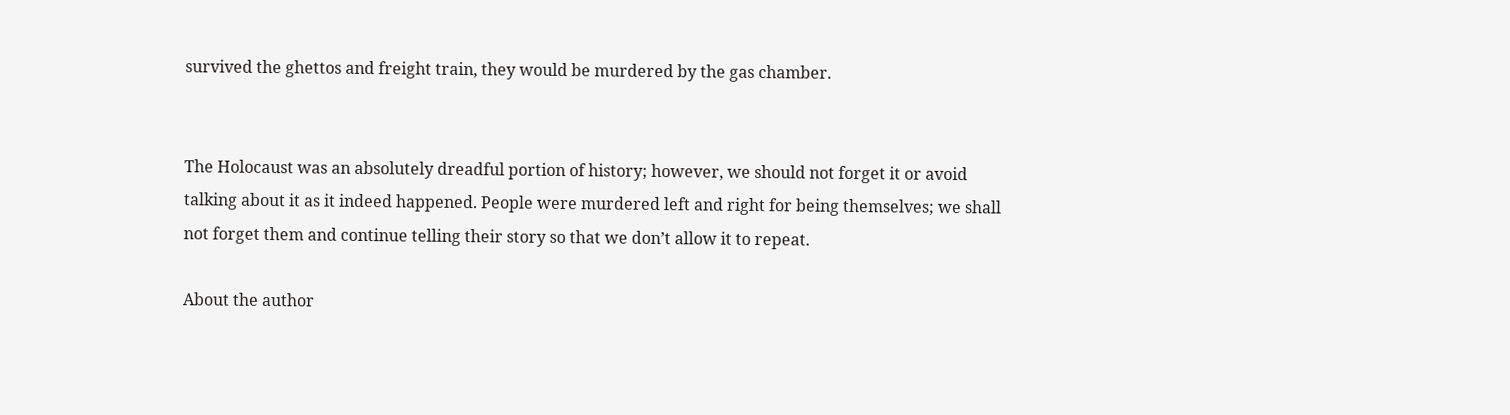survived the ghettos and freight train, they would be murdered by the gas chamber.


The Holocaust was an absolutely dreadful portion of history; however, we should not forget it or avoid talking about it as it indeed happened. People were murdered left and right for being themselves; we shall not forget them and continue telling their story so that we don’t allow it to repeat.

About the author